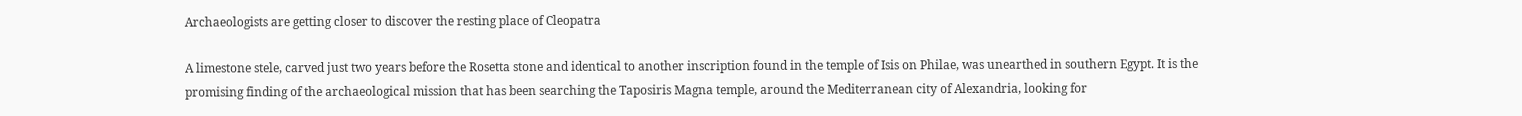Archaeologists are getting closer to discover the resting place of Cleopatra

A limestone stele, carved just two years before the Rosetta stone and identical to another inscription found in the temple of Isis on Philae, was unearthed in southern Egypt. It is the promising finding of the archaeological mission that has been searching the Taposiris Magna temple, around the Mediterranean city of Alexandria, looking for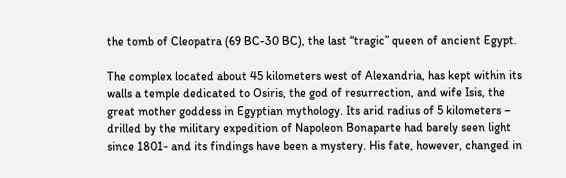the tomb of Cleopatra (69 BC-30 BC), the last “tragic” queen of ancient Egypt.

The complex located about 45 kilometers west of Alexandria, has kept within its walls a temple dedicated to Osiris, the god of resurrection, and wife Isis, the great mother goddess in Egyptian mythology. Its arid radius of 5 kilometers – drilled by the military expedition of Napoleon Bonaparte had barely seen light since 1801- and its findings have been a mystery. His fate, however, changed in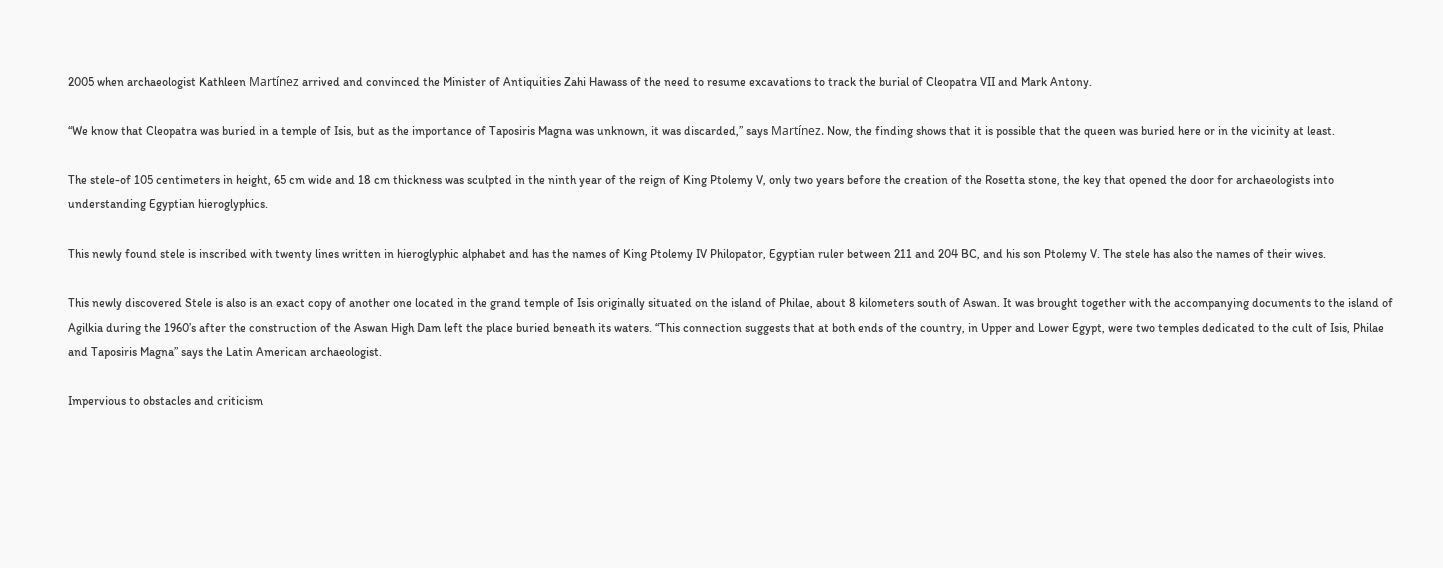2005 when archaeologist Kathleen Martínez arrived and convinced the Minister of Antiquities Zahi Hawass of the need to resume excavations to track the burial of Cleopatra VII and Mark Antony.

“We know that Cleopatra was buried in a temple of Isis, but as the importance of Taposiris Magna was unknown, it was discarded,” says Martínez. Now, the finding shows that it is possible that the queen was buried here or in the vicinity at least.

The stele-of 105 centimeters in height, 65 cm wide and 18 cm thickness was sculpted in the ninth year of the reign of King Ptolemy V, only two years before the creation of the Rosetta stone, the key that opened the door for archaeologists into understanding Egyptian hieroglyphics.

This newly found stele is inscribed with twenty lines written in hieroglyphic alphabet and has the names of King Ptolemy IV Philopator, Egyptian ruler between 211 and 204 BC, and his son Ptolemy V. The stele has also the names of their wives.

This newly discovered Stele is also is an exact copy of another one located in the grand temple of Isis originally situated on the island of Philae, about 8 kilometers south of Aswan. It was brought together with the accompanying documents to the island of Agilkia during the 1960’s after the construction of the Aswan High Dam left the place buried beneath its waters. “This connection suggests that at both ends of the country, in Upper and Lower Egypt, were two temples dedicated to the cult of Isis, Philae and Taposiris Magna” says the Latin American archaeologist.

Impervious to obstacles and criticism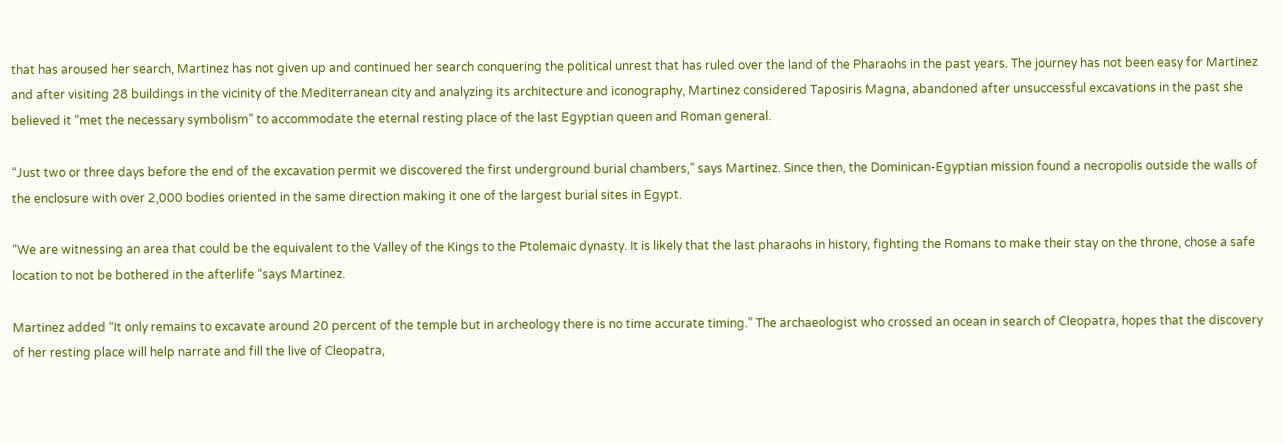that has aroused her search, Martinez has not given up and continued her search conquering the political unrest that has ruled over the land of the Pharaohs in the past years. The journey has not been easy for Martinez and after visiting 28 buildings in the vicinity of the Mediterranean city and analyzing its architecture and iconography, Martinez considered Taposiris Magna, abandoned after unsuccessful excavations in the past she believed it “met the necessary symbolism” to accommodate the eternal resting place of the last Egyptian queen and Roman general.

“Just two or three days before the end of the excavation permit we discovered the first underground burial chambers,” says Martinez. Since then, the Dominican-Egyptian mission found a necropolis outside the walls of the enclosure with over 2,000 bodies oriented in the same direction making it one of the largest burial sites in Egypt.

“We are witnessing an area that could be the equivalent to the Valley of the Kings to the Ptolemaic dynasty. It is likely that the last pharaohs in history, fighting the Romans to make their stay on the throne, chose a safe location to not be bothered in the afterlife “says Martinez.

Martinez added “It only remains to excavate around 20 percent of the temple but in archeology there is no time accurate timing.” The archaeologist who crossed an ocean in search of Cleopatra, hopes that the discovery of her resting place will help narrate and fill the live of Cleopatra,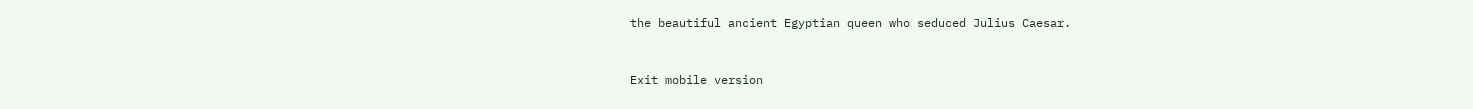the beautiful ancient Egyptian queen who seduced Julius Caesar.


Exit mobile version